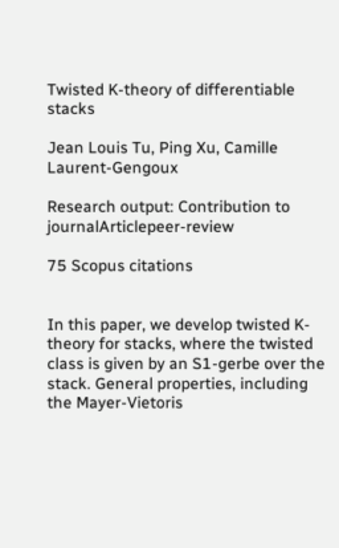Twisted K-theory of differentiable stacks

Jean Louis Tu, Ping Xu, Camille Laurent-Gengoux

Research output: Contribution to journalArticlepeer-review

75 Scopus citations


In this paper, we develop twisted K-theory for stacks, where the twisted class is given by an S1-gerbe over the stack. General properties, including the Mayer-Vietoris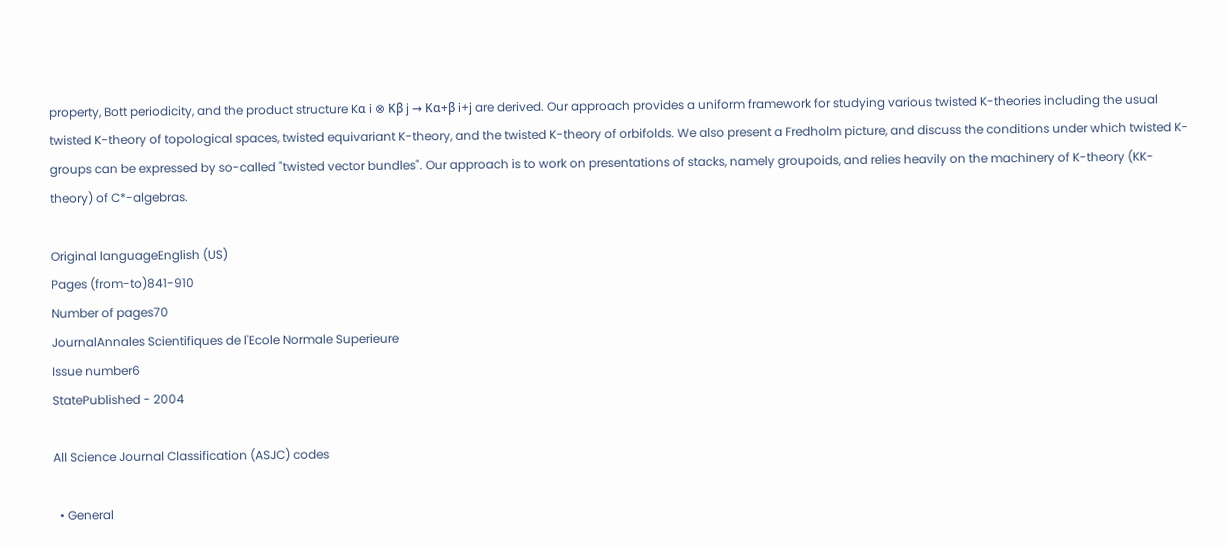property, Bott periodicity, and the product structure Kα i ⊗ Kβ j → Kα+β i+j are derived. Our approach provides a uniform framework for studying various twisted K-theories including the usual twisted K-theory of topological spaces, twisted equivariant K-theory, and the twisted K-theory of orbifolds. We also present a Fredholm picture, and discuss the conditions under which twisted K-groups can be expressed by so-called "twisted vector bundles". Our approach is to work on presentations of stacks, namely groupoids, and relies heavily on the machinery of K-theory (KK-theory) of C*-algebras.

Original languageEnglish (US)
Pages (from-to)841-910
Number of pages70
JournalAnnales Scientifiques de l'Ecole Normale Superieure
Issue number6
StatePublished - 2004

All Science Journal Classification (ASJC) codes

  • General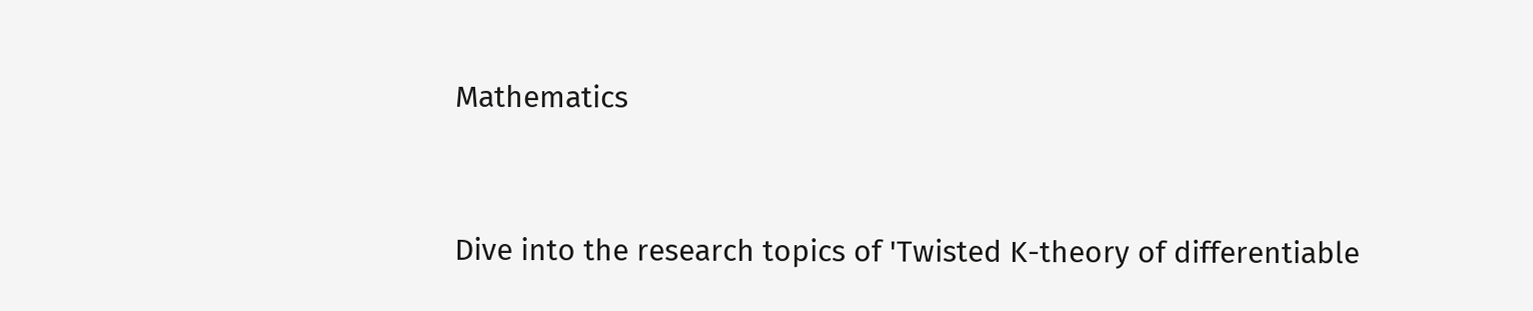Mathematics


Dive into the research topics of 'Twisted K-theory of differentiable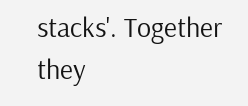stacks'. Together they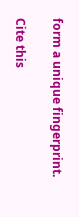form a unique fingerprint.

Cite this